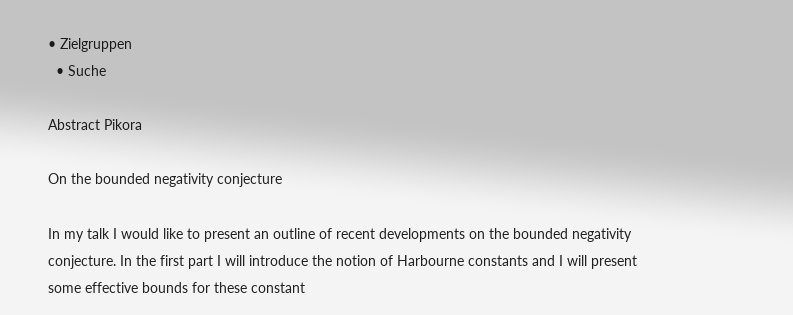• Zielgruppen
  • Suche

Abstract Pikora

On the bounded negativity conjecture

In my talk I would like to present an outline of recent developments on the bounded negativity conjecture. In the first part I will introduce the notion of Harbourne constants and I will present some effective bounds for these constant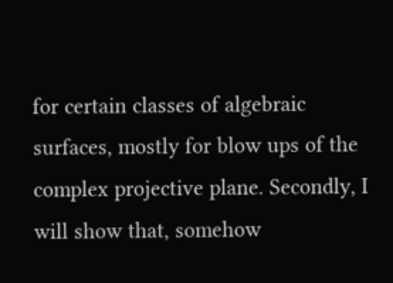for certain classes of algebraic surfaces, mostly for blow ups of the complex projective plane. Secondly, I will show that, somehow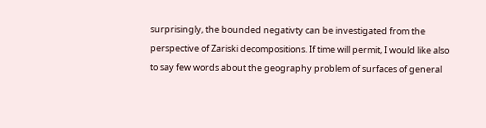surprisingly, the bounded negativty can be investigated from the perspective of Zariski decompositions. If time will permit, I would like also to say few words about the geography problem of surfaces of general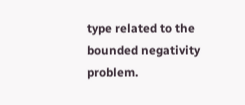type related to the bounded negativity problem.